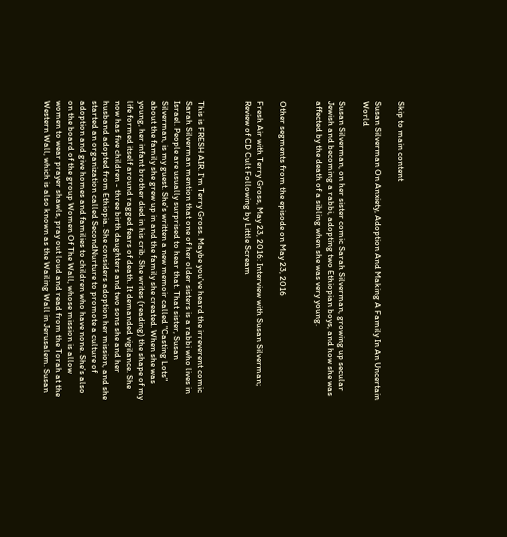Skip to main content

Susan Silverman On Anxiety, Adoption And Making A Family In An Uncertain World

Susan Silverman, on her sister comic Sarah Silverman, growing up secular Jewish and becoming a rabbi, adopting two Ethiopian boys, and how she was affected by the death of a sibling when she was very young.


Other segments from the episode on May 23, 2016

Fresh Air with Terry Gross, May 23, 2016: Interview with Susan Silverman; Review of CD Cult Following by Little Scream



This is FRESH AIR. I'm Terry Gross. Maybe you've heard the irreverent comic Sarah Silverman mention that one of her older sisters is a rabbi who lives in Israel. People are usually surprised to hear that. That sister, Susan Silverman, is my guest. She's written a new memoir called "Casting Lots" about the family she grew up in and the family she created. When she was young, her infant brother died in his crib. She writes (reading) the shape of my life formed itself around ragged fears of death. It demanded vigilance. She now has five children - three birth daughters and two sons she and her husband adopted from Ethiopia. She considers adoption her mission, and she started an organization called SecondNurture to promote a culture of adoption and give homes and families to children who have none. She's also on the board of the group Women Of The Wall, whose mission is allow women to wear prayer shawls, pray out loud and read from the Torah at the Western Wall, which is also known as the Wailing Wall in Jerusalem. Susan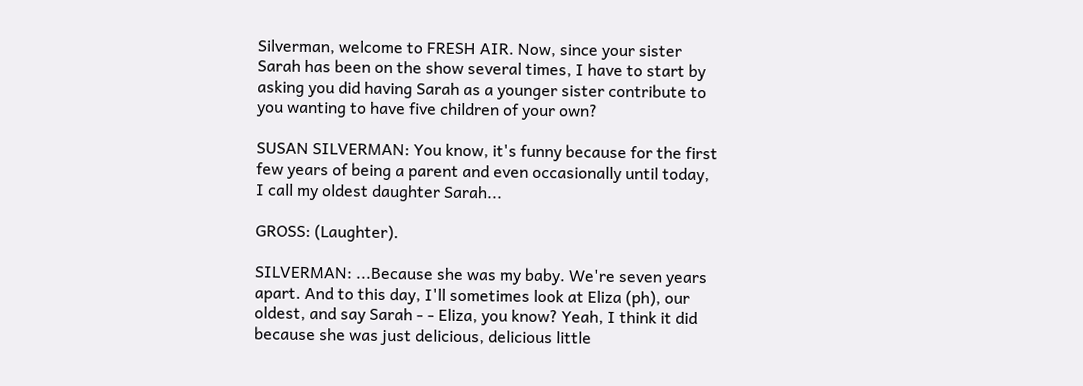Silverman, welcome to FRESH AIR. Now, since your sister Sarah has been on the show several times, I have to start by asking you did having Sarah as a younger sister contribute to you wanting to have five children of your own?

SUSAN SILVERMAN: You know, it's funny because for the first few years of being a parent and even occasionally until today, I call my oldest daughter Sarah...

GROSS: (Laughter).

SILVERMAN: ...Because she was my baby. We're seven years apart. And to this day, I'll sometimes look at Eliza (ph), our oldest, and say Sarah - - Eliza, you know? Yeah, I think it did because she was just delicious, delicious little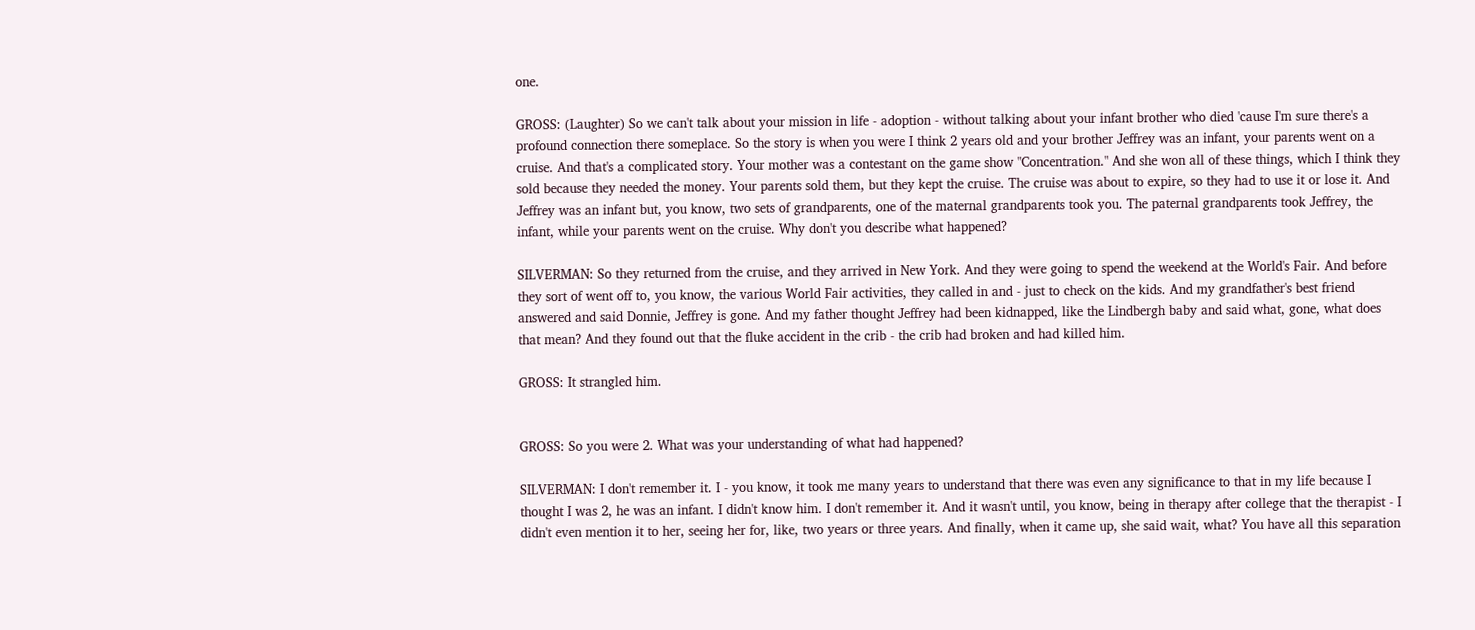one.

GROSS: (Laughter) So we can't talk about your mission in life - adoption - without talking about your infant brother who died 'cause I'm sure there's a profound connection there someplace. So the story is when you were I think 2 years old and your brother Jeffrey was an infant, your parents went on a cruise. And that's a complicated story. Your mother was a contestant on the game show "Concentration." And she won all of these things, which I think they sold because they needed the money. Your parents sold them, but they kept the cruise. The cruise was about to expire, so they had to use it or lose it. And Jeffrey was an infant but, you know, two sets of grandparents, one of the maternal grandparents took you. The paternal grandparents took Jeffrey, the infant, while your parents went on the cruise. Why don't you describe what happened?

SILVERMAN: So they returned from the cruise, and they arrived in New York. And they were going to spend the weekend at the World's Fair. And before they sort of went off to, you know, the various World Fair activities, they called in and - just to check on the kids. And my grandfather's best friend answered and said Donnie, Jeffrey is gone. And my father thought Jeffrey had been kidnapped, like the Lindbergh baby and said what, gone, what does that mean? And they found out that the fluke accident in the crib - the crib had broken and had killed him.

GROSS: It strangled him.


GROSS: So you were 2. What was your understanding of what had happened?

SILVERMAN: I don't remember it. I - you know, it took me many years to understand that there was even any significance to that in my life because I thought I was 2, he was an infant. I didn't know him. I don't remember it. And it wasn't until, you know, being in therapy after college that the therapist - I didn't even mention it to her, seeing her for, like, two years or three years. And finally, when it came up, she said wait, what? You have all this separation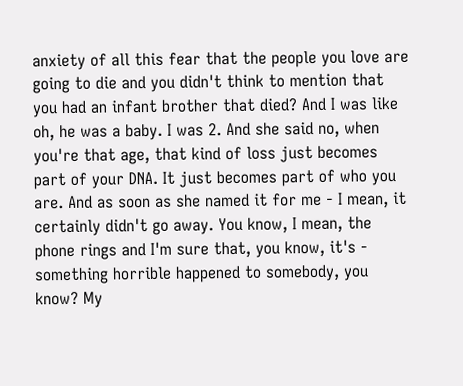anxiety of all this fear that the people you love are going to die and you didn't think to mention that you had an infant brother that died? And I was like oh, he was a baby. I was 2. And she said no, when you're that age, that kind of loss just becomes part of your DNA. It just becomes part of who you are. And as soon as she named it for me - I mean, it certainly didn't go away. You know, I mean, the phone rings and I'm sure that, you know, it's - something horrible happened to somebody, you know? My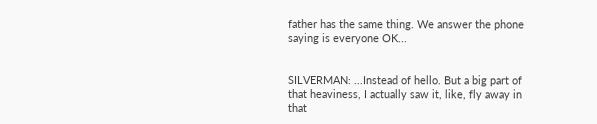father has the same thing. We answer the phone saying is everyone OK...


SILVERMAN: ...Instead of hello. But a big part of that heaviness, I actually saw it, like, fly away in that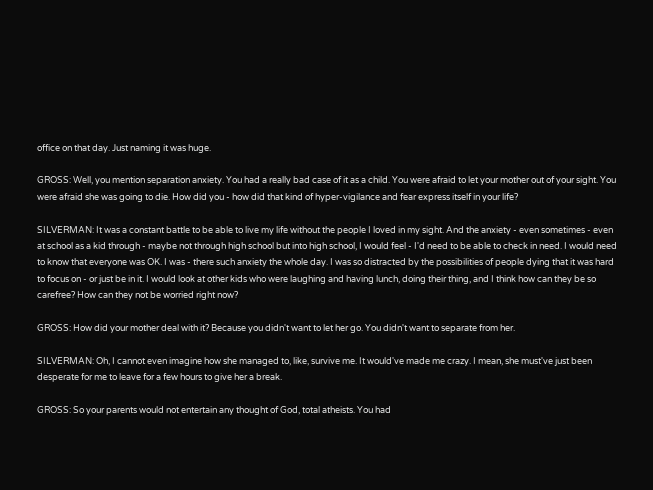office on that day. Just naming it was huge.

GROSS: Well, you mention separation anxiety. You had a really bad case of it as a child. You were afraid to let your mother out of your sight. You were afraid she was going to die. How did you - how did that kind of hyper-vigilance and fear express itself in your life?

SILVERMAN: It was a constant battle to be able to live my life without the people I loved in my sight. And the anxiety - even sometimes - even at school as a kid through - maybe not through high school but into high school, I would feel - I'd need to be able to check in need. I would need to know that everyone was OK. I was - there such anxiety the whole day. I was so distracted by the possibilities of people dying that it was hard to focus on - or just be in it. I would look at other kids who were laughing and having lunch, doing their thing, and I think how can they be so carefree? How can they not be worried right now?

GROSS: How did your mother deal with it? Because you didn't want to let her go. You didn't want to separate from her.

SILVERMAN: Oh, I cannot even imagine how she managed to, like, survive me. It would've made me crazy. I mean, she must've just been desperate for me to leave for a few hours to give her a break.

GROSS: So your parents would not entertain any thought of God, total atheists. You had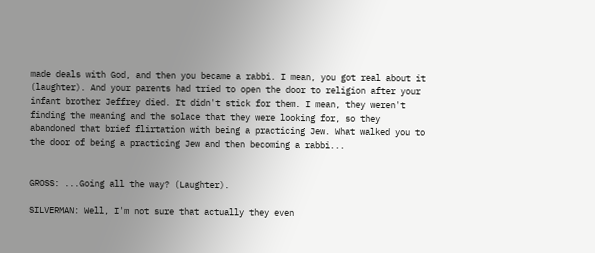made deals with God, and then you became a rabbi. I mean, you got real about it (laughter). And your parents had tried to open the door to religion after your infant brother Jeffrey died. It didn't stick for them. I mean, they weren't finding the meaning and the solace that they were looking for, so they abandoned that brief flirtation with being a practicing Jew. What walked you to the door of being a practicing Jew and then becoming a rabbi...


GROSS: ...Going all the way? (Laughter).

SILVERMAN: Well, I'm not sure that actually they even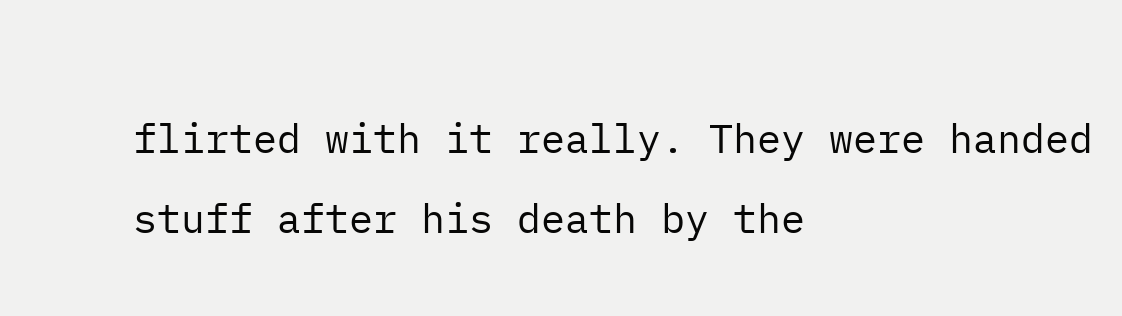flirted with it really. They were handed stuff after his death by the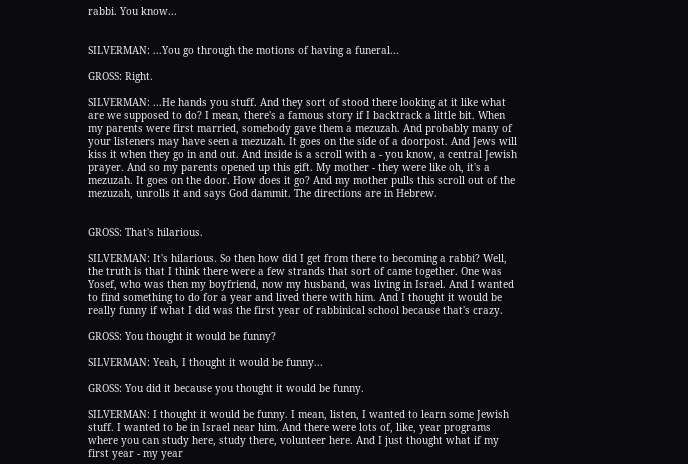rabbi. You know...


SILVERMAN: ...You go through the motions of having a funeral...

GROSS: Right.

SILVERMAN: ...He hands you stuff. And they sort of stood there looking at it like what are we supposed to do? I mean, there's a famous story if I backtrack a little bit. When my parents were first married, somebody gave them a mezuzah. And probably many of your listeners may have seen a mezuzah. It goes on the side of a doorpost. And Jews will kiss it when they go in and out. And inside is a scroll with a - you know, a central Jewish prayer. And so my parents opened up this gift. My mother - they were like oh, it's a mezuzah. It goes on the door. How does it go? And my mother pulls this scroll out of the mezuzah, unrolls it and says God dammit. The directions are in Hebrew.


GROSS: That's hilarious.

SILVERMAN: It's hilarious. So then how did I get from there to becoming a rabbi? Well, the truth is that I think there were a few strands that sort of came together. One was Yosef, who was then my boyfriend, now my husband, was living in Israel. And I wanted to find something to do for a year and lived there with him. And I thought it would be really funny if what I did was the first year of rabbinical school because that's crazy.

GROSS: You thought it would be funny?

SILVERMAN: Yeah, I thought it would be funny...

GROSS: You did it because you thought it would be funny.

SILVERMAN: I thought it would be funny. I mean, listen, I wanted to learn some Jewish stuff. I wanted to be in Israel near him. And there were lots of, like, year programs where you can study here, study there, volunteer here. And I just thought what if my first year - my year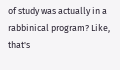of study was actually in a rabbinical program? Like, that's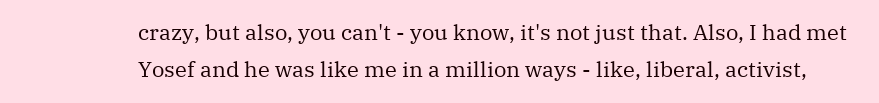crazy, but also, you can't - you know, it's not just that. Also, I had met Yosef and he was like me in a million ways - like, liberal, activist,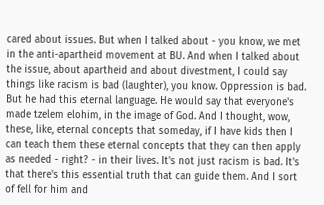cared about issues. But when I talked about - you know, we met in the anti-apartheid movement at BU. And when I talked about the issue, about apartheid and about divestment, I could say things like racism is bad (laughter), you know. Oppression is bad. But he had this eternal language. He would say that everyone's made tzelem elohim, in the image of God. And I thought, wow, these, like, eternal concepts that someday, if I have kids then I can teach them these eternal concepts that they can then apply as needed - right? - in their lives. It's not just racism is bad. It's that there's this essential truth that can guide them. And I sort of fell for him and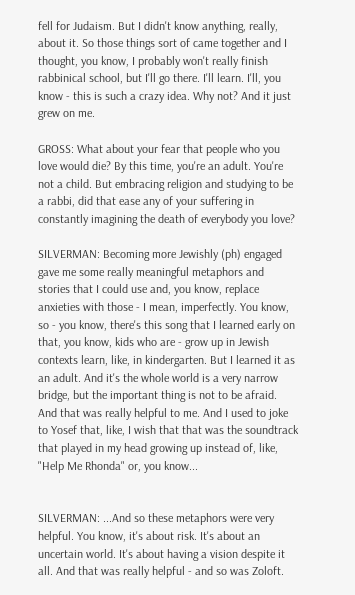fell for Judaism. But I didn't know anything, really, about it. So those things sort of came together and I thought, you know, I probably won't really finish rabbinical school, but I'll go there. I'll learn. I'll, you know - this is such a crazy idea. Why not? And it just grew on me.

GROSS: What about your fear that people who you love would die? By this time, you're an adult. You're not a child. But embracing religion and studying to be a rabbi, did that ease any of your suffering in constantly imagining the death of everybody you love?

SILVERMAN: Becoming more Jewishly (ph) engaged gave me some really meaningful metaphors and stories that I could use and, you know, replace anxieties with those - I mean, imperfectly. You know, so - you know, there's this song that I learned early on that, you know, kids who are - grow up in Jewish contexts learn, like, in kindergarten. But I learned it as an adult. And it's the whole world is a very narrow bridge, but the important thing is not to be afraid. And that was really helpful to me. And I used to joke to Yosef that, like, I wish that that was the soundtrack that played in my head growing up instead of, like, "Help Me Rhonda" or, you know...


SILVERMAN: ...And so these metaphors were very helpful. You know, it's about risk. It's about an uncertain world. It's about having a vision despite it all. And that was really helpful - and so was Zoloft.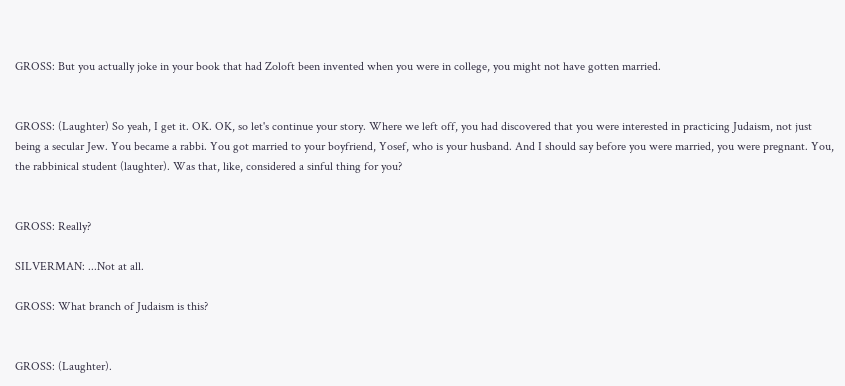GROSS: But you actually joke in your book that had Zoloft been invented when you were in college, you might not have gotten married.


GROSS: (Laughter) So yeah, I get it. OK. OK, so let's continue your story. Where we left off, you had discovered that you were interested in practicing Judaism, not just being a secular Jew. You became a rabbi. You got married to your boyfriend, Yosef, who is your husband. And I should say before you were married, you were pregnant. You, the rabbinical student (laughter). Was that, like, considered a sinful thing for you?


GROSS: Really?

SILVERMAN: ...Not at all.

GROSS: What branch of Judaism is this?


GROSS: (Laughter).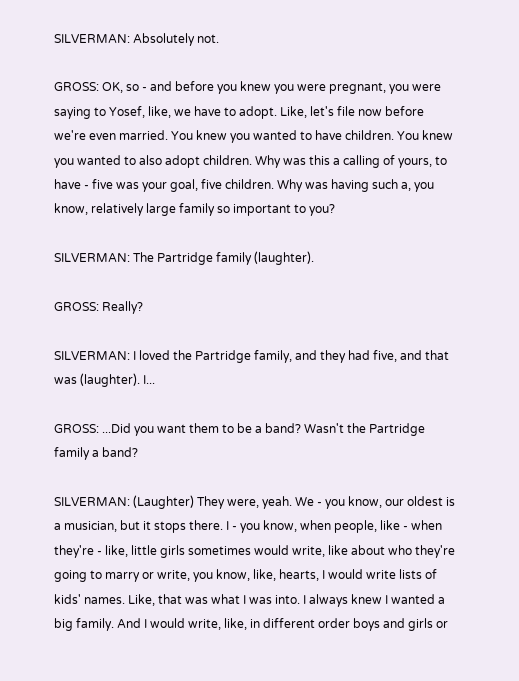SILVERMAN: Absolutely not.

GROSS: OK, so - and before you knew you were pregnant, you were saying to Yosef, like, we have to adopt. Like, let's file now before we're even married. You knew you wanted to have children. You knew you wanted to also adopt children. Why was this a calling of yours, to have - five was your goal, five children. Why was having such a, you know, relatively large family so important to you?

SILVERMAN: The Partridge family (laughter).

GROSS: Really?

SILVERMAN: I loved the Partridge family, and they had five, and that was (laughter). I...

GROSS: ...Did you want them to be a band? Wasn't the Partridge family a band?

SILVERMAN: (Laughter) They were, yeah. We - you know, our oldest is a musician, but it stops there. I - you know, when people, like - when they're - like, little girls sometimes would write, like about who they're going to marry or write, you know, like, hearts, I would write lists of kids' names. Like, that was what I was into. I always knew I wanted a big family. And I would write, like, in different order boys and girls or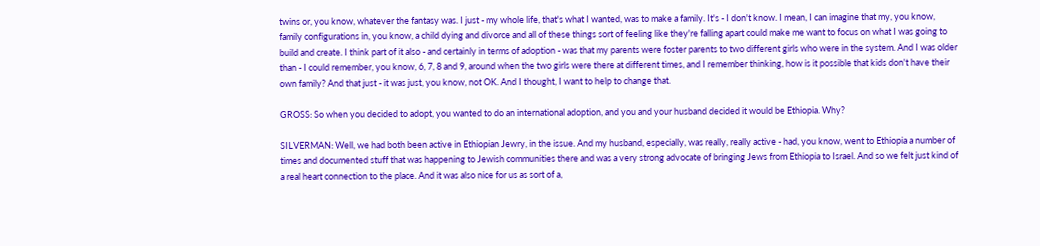twins or, you know, whatever the fantasy was. I just - my whole life, that's what I wanted, was to make a family. It's - I don't know. I mean, I can imagine that my, you know, family configurations in, you know, a child dying and divorce and all of these things sort of feeling like they're falling apart could make me want to focus on what I was going to build and create. I think part of it also - and certainly in terms of adoption - was that my parents were foster parents to two different girls who were in the system. And I was older than - I could remember, you know, 6, 7, 8 and 9, around when the two girls were there at different times, and I remember thinking, how is it possible that kids don't have their own family? And that just - it was just, you know, not OK. And I thought, I want to help to change that.

GROSS: So when you decided to adopt, you wanted to do an international adoption, and you and your husband decided it would be Ethiopia. Why?

SILVERMAN: Well, we had both been active in Ethiopian Jewry, in the issue. And my husband, especially, was really, really active - had, you know, went to Ethiopia a number of times and documented stuff that was happening to Jewish communities there and was a very strong advocate of bringing Jews from Ethiopia to Israel. And so we felt just kind of a real heart connection to the place. And it was also nice for us as sort of a,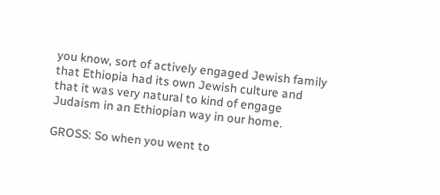you know, sort of actively engaged Jewish family that Ethiopia had its own Jewish culture and that it was very natural to kind of engage Judaism in an Ethiopian way in our home.

GROSS: So when you went to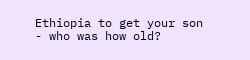Ethiopia to get your son - who was how old?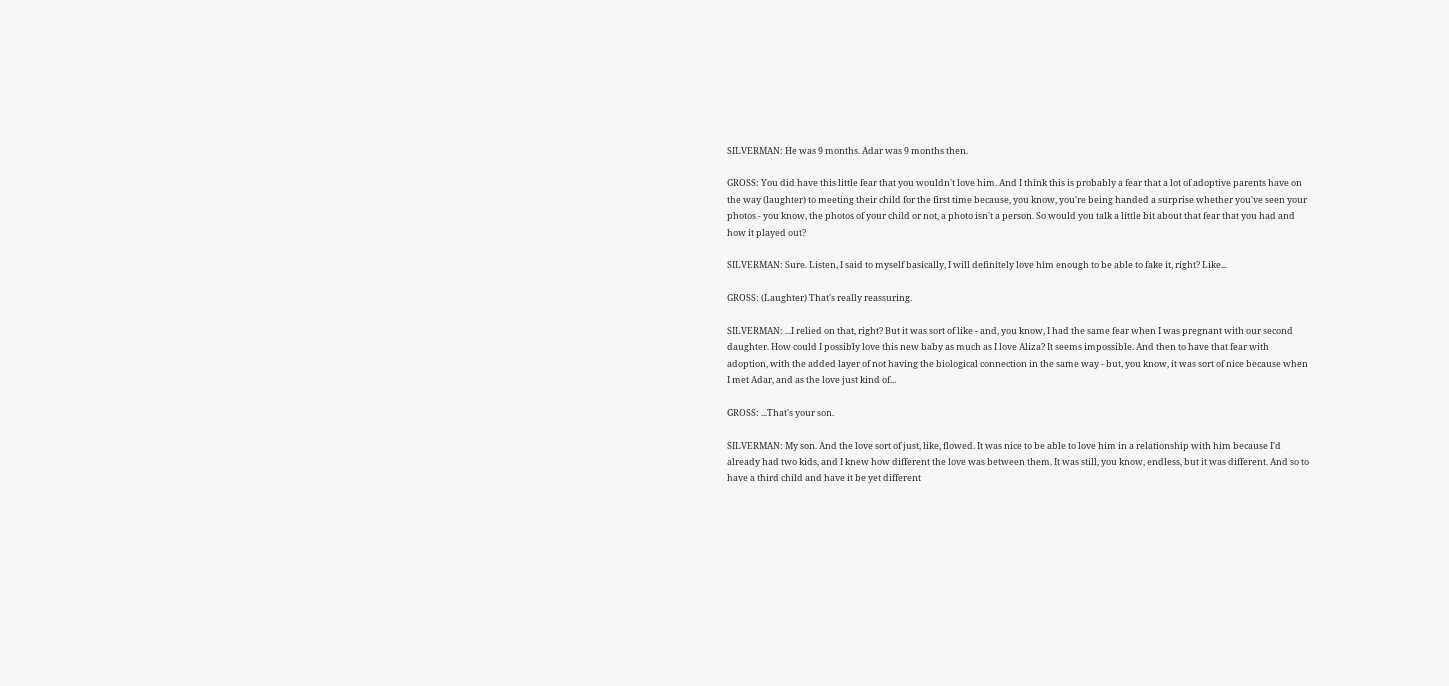SILVERMAN: He was 9 months. Adar was 9 months then.

GROSS: You did have this little fear that you wouldn't love him. And I think this is probably a fear that a lot of adoptive parents have on the way (laughter) to meeting their child for the first time because, you know, you're being handed a surprise whether you've seen your photos - you know, the photos of your child or not, a photo isn't a person. So would you talk a little bit about that fear that you had and how it played out?

SILVERMAN: Sure. Listen, I said to myself basically, I will definitely love him enough to be able to fake it, right? Like...

GROSS: (Laughter) That's really reassuring.

SILVERMAN: ...I relied on that, right? But it was sort of like - and, you know, I had the same fear when I was pregnant with our second daughter. How could I possibly love this new baby as much as I love Aliza? It seems impossible. And then to have that fear with adoption, with the added layer of not having the biological connection in the same way - but, you know, it was sort of nice because when I met Adar, and as the love just kind of...

GROSS: ...That's your son.

SILVERMAN: My son. And the love sort of just, like, flowed. It was nice to be able to love him in a relationship with him because I'd already had two kids, and I knew how different the love was between them. It was still, you know, endless, but it was different. And so to have a third child and have it be yet different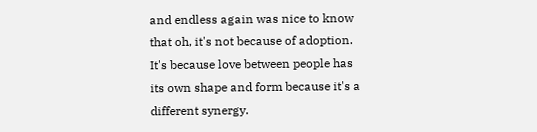and endless again was nice to know that oh, it's not because of adoption. It's because love between people has its own shape and form because it's a different synergy.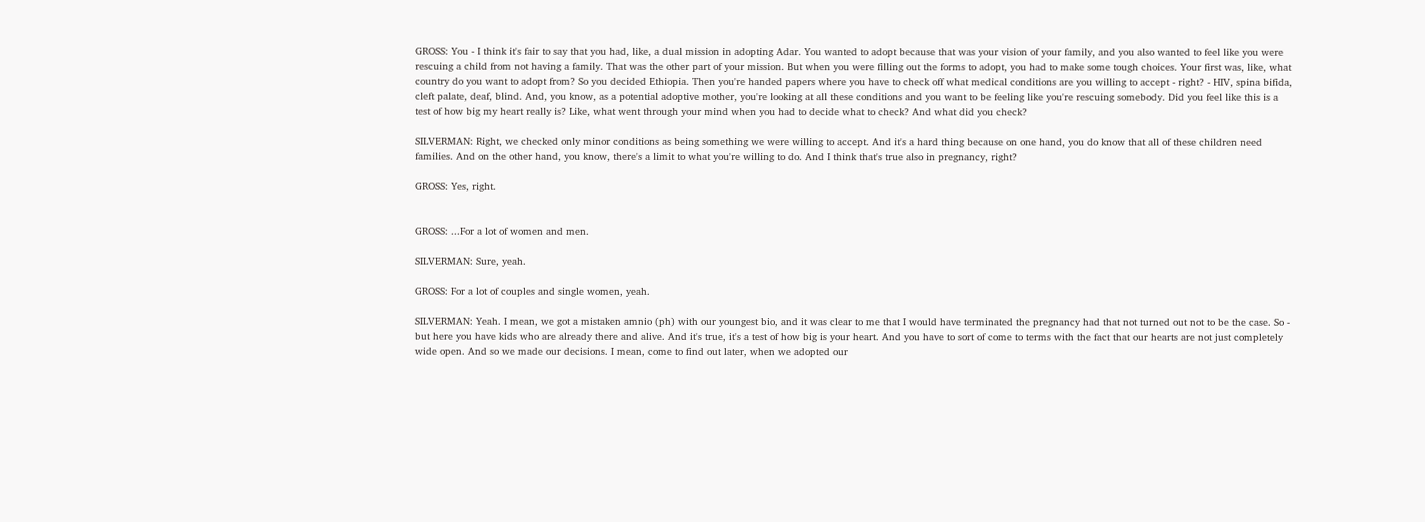GROSS: You - I think it's fair to say that you had, like, a dual mission in adopting Adar. You wanted to adopt because that was your vision of your family, and you also wanted to feel like you were rescuing a child from not having a family. That was the other part of your mission. But when you were filling out the forms to adopt, you had to make some tough choices. Your first was, like, what country do you want to adopt from? So you decided Ethiopia. Then you're handed papers where you have to check off what medical conditions are you willing to accept - right? - HIV, spina bifida, cleft palate, deaf, blind. And, you know, as a potential adoptive mother, you're looking at all these conditions and you want to be feeling like you're rescuing somebody. Did you feel like this is a test of how big my heart really is? Like, what went through your mind when you had to decide what to check? And what did you check?

SILVERMAN: Right, we checked only minor conditions as being something we were willing to accept. And it's a hard thing because on one hand, you do know that all of these children need families. And on the other hand, you know, there's a limit to what you're willing to do. And I think that's true also in pregnancy, right?

GROSS: Yes, right.


GROSS: ...For a lot of women and men.

SILVERMAN: Sure, yeah.

GROSS: For a lot of couples and single women, yeah.

SILVERMAN: Yeah. I mean, we got a mistaken amnio (ph) with our youngest bio, and it was clear to me that I would have terminated the pregnancy had that not turned out not to be the case. So - but here you have kids who are already there and alive. And it's true, it's a test of how big is your heart. And you have to sort of come to terms with the fact that our hearts are not just completely wide open. And so we made our decisions. I mean, come to find out later, when we adopted our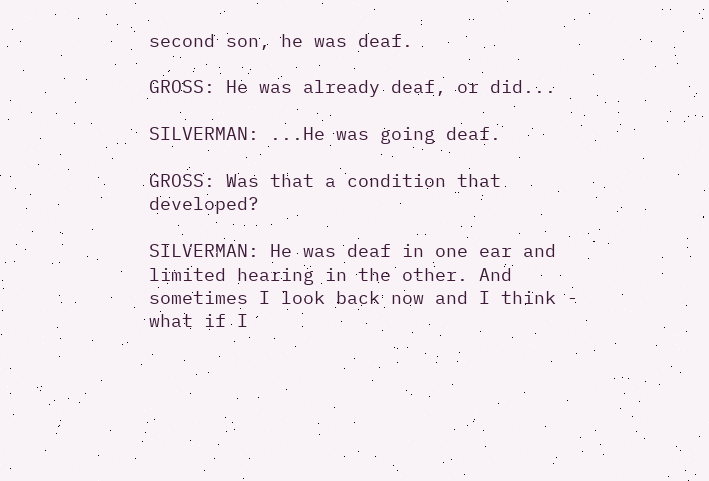second son, he was deaf.

GROSS: He was already deaf, or did...

SILVERMAN: ...He was going deaf.

GROSS: Was that a condition that developed?

SILVERMAN: He was deaf in one ear and limited hearing in the other. And sometimes I look back now and I think - what if I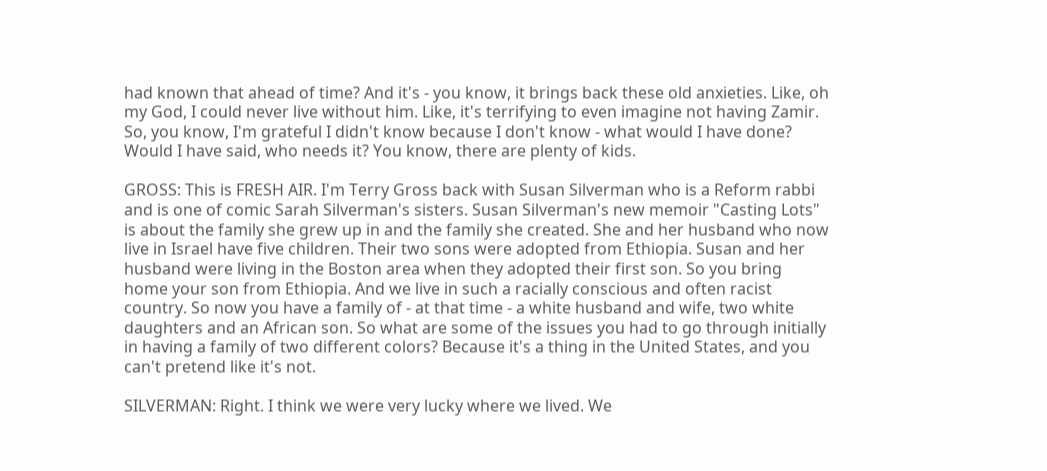had known that ahead of time? And it's - you know, it brings back these old anxieties. Like, oh my God, I could never live without him. Like, it's terrifying to even imagine not having Zamir. So, you know, I'm grateful I didn't know because I don't know - what would I have done? Would I have said, who needs it? You know, there are plenty of kids.

GROSS: This is FRESH AIR. I'm Terry Gross back with Susan Silverman who is a Reform rabbi and is one of comic Sarah Silverman's sisters. Susan Silverman's new memoir "Casting Lots" is about the family she grew up in and the family she created. She and her husband who now live in Israel have five children. Their two sons were adopted from Ethiopia. Susan and her husband were living in the Boston area when they adopted their first son. So you bring home your son from Ethiopia. And we live in such a racially conscious and often racist country. So now you have a family of - at that time - a white husband and wife, two white daughters and an African son. So what are some of the issues you had to go through initially in having a family of two different colors? Because it's a thing in the United States, and you can't pretend like it's not.

SILVERMAN: Right. I think we were very lucky where we lived. We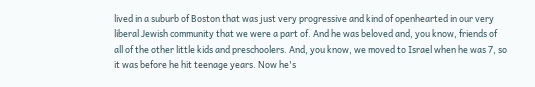lived in a suburb of Boston that was just very progressive and kind of openhearted in our very liberal Jewish community that we were a part of. And he was beloved and, you know, friends of all of the other little kids and preschoolers. And, you know, we moved to Israel when he was 7, so it was before he hit teenage years. Now he's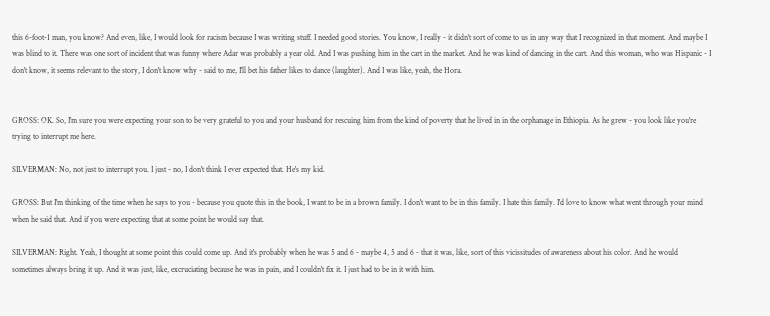this 6-foot-1 man, you know? And even, like, I would look for racism because I was writing stuff. I needed good stories. You know, I really - it didn't sort of come to us in any way that I recognized in that moment. And maybe I was blind to it. There was one sort of incident that was funny where Adar was probably a year old. And I was pushing him in the cart in the market. And he was kind of dancing in the cart. And this woman, who was Hispanic - I don't know, it seems relevant to the story, I don't know why - said to me, I'll bet his father likes to dance (laughter). And I was like, yeah, the Hora.


GROSS: OK. So, I'm sure you were expecting your son to be very grateful to you and your husband for rescuing him from the kind of poverty that he lived in in the orphanage in Ethiopia. As he grew - you look like you're trying to interrupt me here.

SILVERMAN: No, not just to interrupt you. I just - no, I don't think I ever expected that. He's my kid.

GROSS: But I'm thinking of the time when he says to you - because you quote this in the book, I want to be in a brown family. I don't want to be in this family. I hate this family. I'd love to know what went through your mind when he said that. And if you were expecting that at some point he would say that.

SILVERMAN: Right. Yeah, I thought at some point this could come up. And it's probably when he was 5 and 6 - maybe 4, 5 and 6 - that it was, like, sort of this vicissitudes of awareness about his color. And he would sometimes always bring it up. And it was just, like, excruciating because he was in pain, and I couldn't fix it. I just had to be in it with him.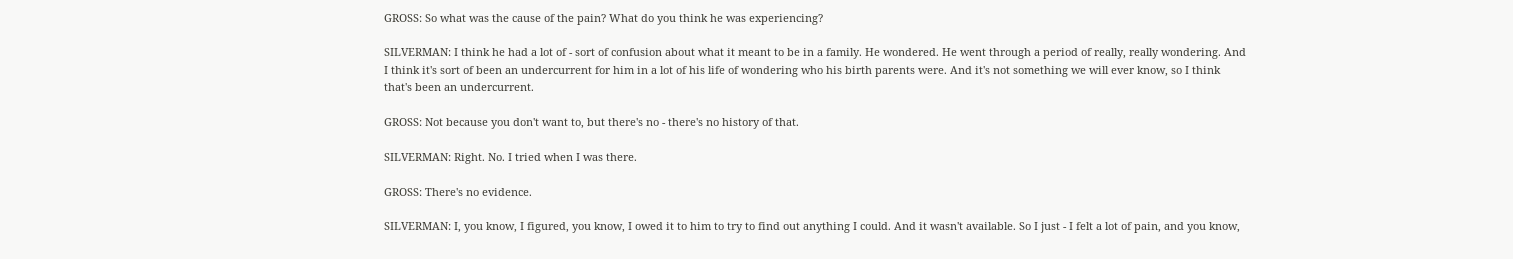GROSS: So what was the cause of the pain? What do you think he was experiencing?

SILVERMAN: I think he had a lot of - sort of confusion about what it meant to be in a family. He wondered. He went through a period of really, really wondering. And I think it's sort of been an undercurrent for him in a lot of his life of wondering who his birth parents were. And it's not something we will ever know, so I think that's been an undercurrent.

GROSS: Not because you don't want to, but there's no - there's no history of that.

SILVERMAN: Right. No. I tried when I was there.

GROSS: There's no evidence.

SILVERMAN: I, you know, I figured, you know, I owed it to him to try to find out anything I could. And it wasn't available. So I just - I felt a lot of pain, and you know,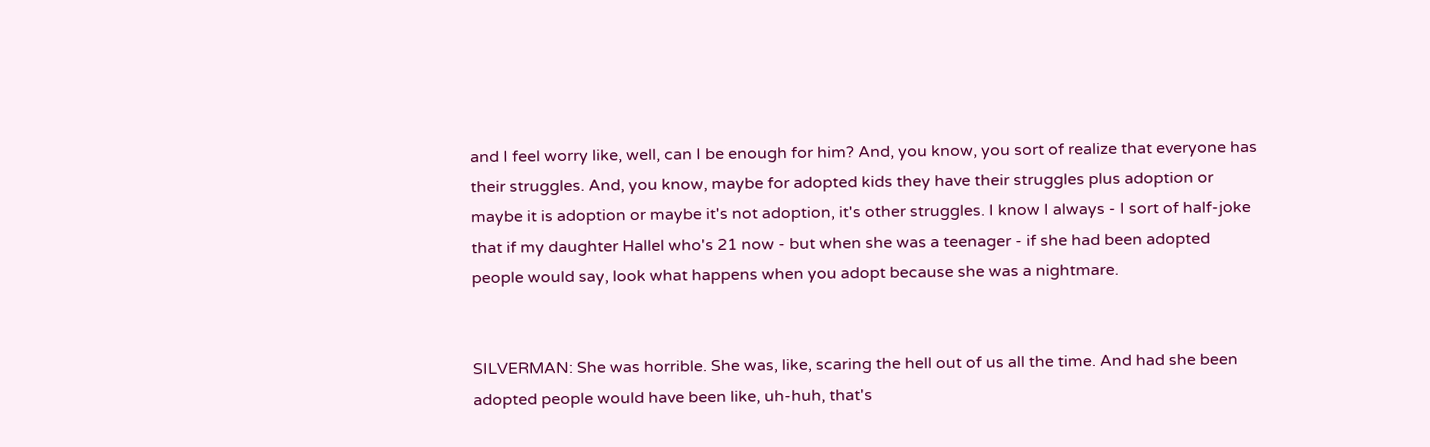and I feel worry like, well, can I be enough for him? And, you know, you sort of realize that everyone has their struggles. And, you know, maybe for adopted kids they have their struggles plus adoption or maybe it is adoption or maybe it's not adoption, it's other struggles. I know I always - I sort of half-joke that if my daughter Hallel who's 21 now - but when she was a teenager - if she had been adopted people would say, look what happens when you adopt because she was a nightmare.


SILVERMAN: She was horrible. She was, like, scaring the hell out of us all the time. And had she been adopted people would have been like, uh-huh, that's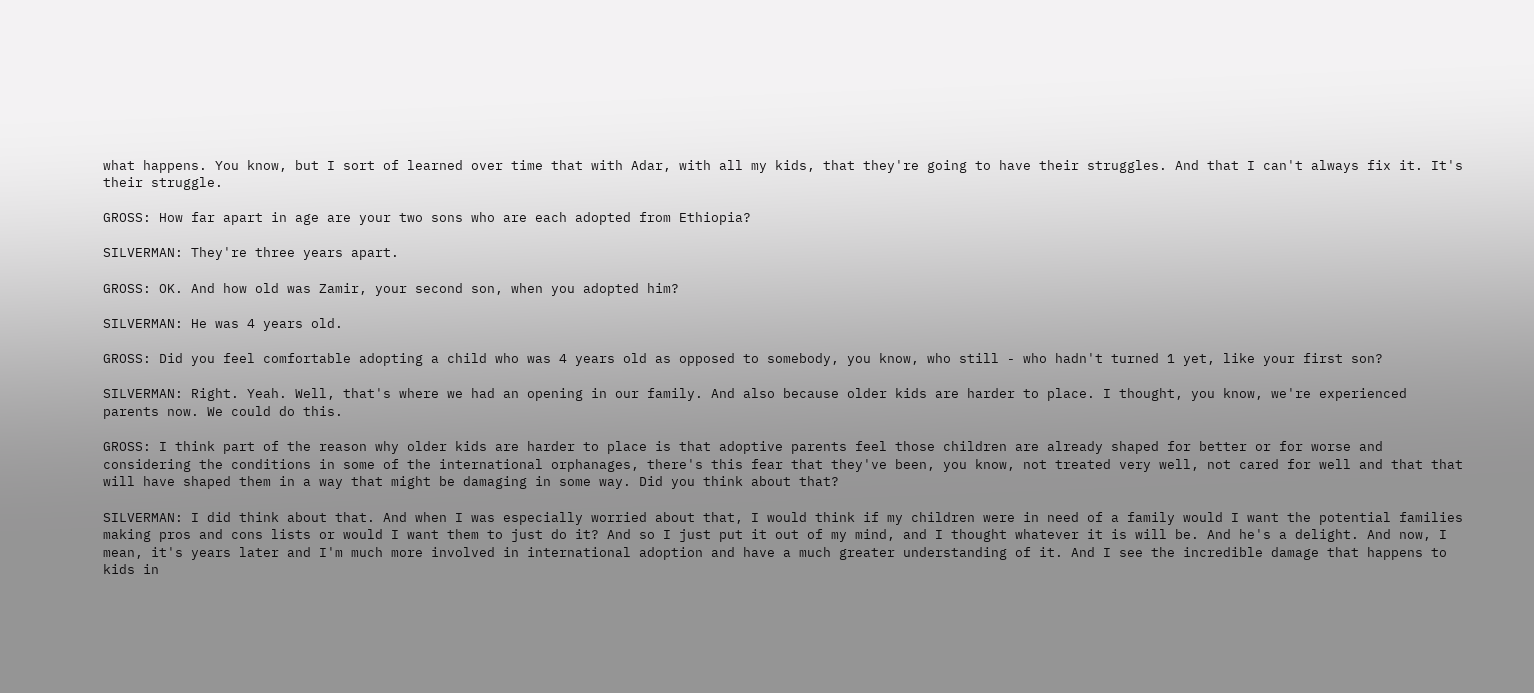what happens. You know, but I sort of learned over time that with Adar, with all my kids, that they're going to have their struggles. And that I can't always fix it. It's their struggle.

GROSS: How far apart in age are your two sons who are each adopted from Ethiopia?

SILVERMAN: They're three years apart.

GROSS: OK. And how old was Zamir, your second son, when you adopted him?

SILVERMAN: He was 4 years old.

GROSS: Did you feel comfortable adopting a child who was 4 years old as opposed to somebody, you know, who still - who hadn't turned 1 yet, like your first son?

SILVERMAN: Right. Yeah. Well, that's where we had an opening in our family. And also because older kids are harder to place. I thought, you know, we're experienced parents now. We could do this.

GROSS: I think part of the reason why older kids are harder to place is that adoptive parents feel those children are already shaped for better or for worse and considering the conditions in some of the international orphanages, there's this fear that they've been, you know, not treated very well, not cared for well and that that will have shaped them in a way that might be damaging in some way. Did you think about that?

SILVERMAN: I did think about that. And when I was especially worried about that, I would think if my children were in need of a family would I want the potential families making pros and cons lists or would I want them to just do it? And so I just put it out of my mind, and I thought whatever it is will be. And he's a delight. And now, I mean, it's years later and I'm much more involved in international adoption and have a much greater understanding of it. And I see the incredible damage that happens to kids in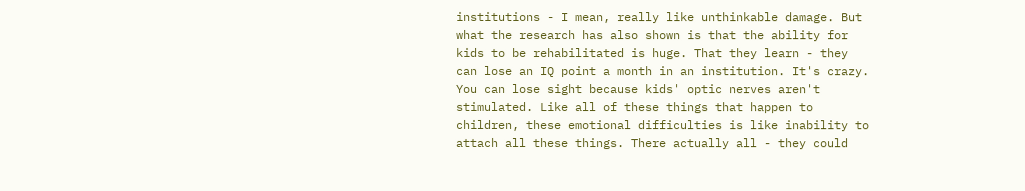institutions - I mean, really like unthinkable damage. But what the research has also shown is that the ability for kids to be rehabilitated is huge. That they learn - they can lose an IQ point a month in an institution. It's crazy. You can lose sight because kids' optic nerves aren't stimulated. Like all of these things that happen to children, these emotional difficulties is like inability to attach all these things. There actually all - they could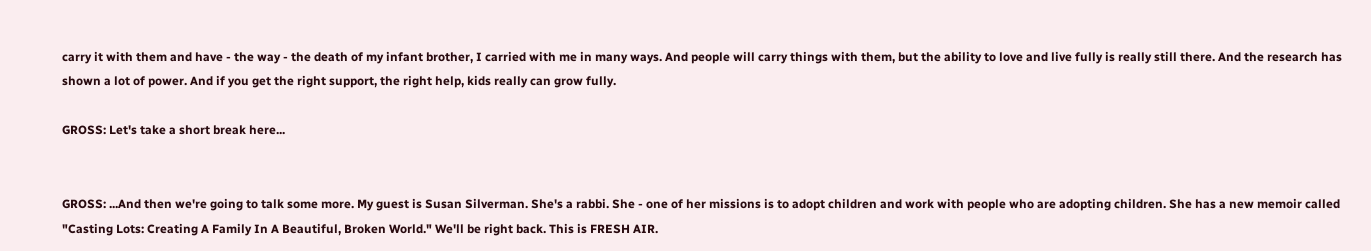carry it with them and have - the way - the death of my infant brother, I carried with me in many ways. And people will carry things with them, but the ability to love and live fully is really still there. And the research has shown a lot of power. And if you get the right support, the right help, kids really can grow fully.

GROSS: Let's take a short break here...


GROSS: ...And then we're going to talk some more. My guest is Susan Silverman. She's a rabbi. She - one of her missions is to adopt children and work with people who are adopting children. She has a new memoir called "Casting Lots: Creating A Family In A Beautiful, Broken World." We'll be right back. This is FRESH AIR.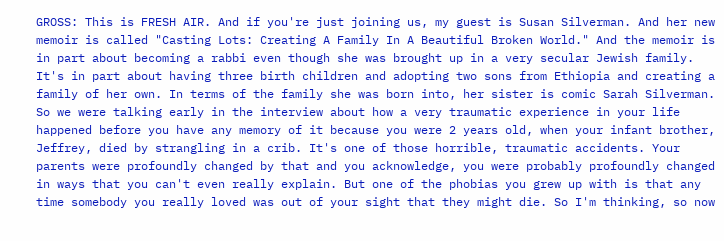GROSS: This is FRESH AIR. And if you're just joining us, my guest is Susan Silverman. And her new memoir is called "Casting Lots: Creating A Family In A Beautiful Broken World." And the memoir is in part about becoming a rabbi even though she was brought up in a very secular Jewish family. It's in part about having three birth children and adopting two sons from Ethiopia and creating a family of her own. In terms of the family she was born into, her sister is comic Sarah Silverman. So we were talking early in the interview about how a very traumatic experience in your life happened before you have any memory of it because you were 2 years old, when your infant brother, Jeffrey, died by strangling in a crib. It's one of those horrible, traumatic accidents. Your parents were profoundly changed by that and you acknowledge, you were probably profoundly changed in ways that you can't even really explain. But one of the phobias you grew up with is that any time somebody you really loved was out of your sight that they might die. So I'm thinking, so now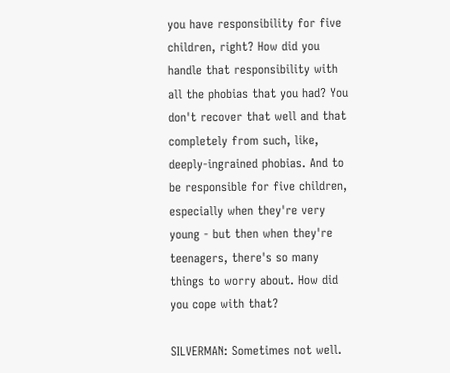you have responsibility for five children, right? How did you handle that responsibility with all the phobias that you had? You don't recover that well and that completely from such, like, deeply-ingrained phobias. And to be responsible for five children, especially when they're very young - but then when they're teenagers, there's so many things to worry about. How did you cope with that?

SILVERMAN: Sometimes not well.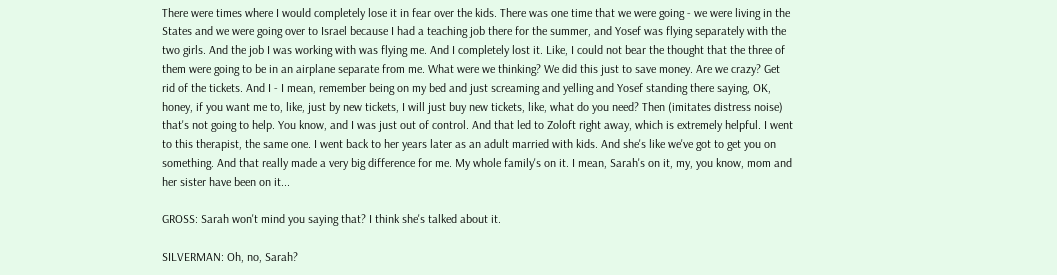There were times where I would completely lose it in fear over the kids. There was one time that we were going - we were living in the States and we were going over to Israel because I had a teaching job there for the summer, and Yosef was flying separately with the two girls. And the job I was working with was flying me. And I completely lost it. Like, I could not bear the thought that the three of them were going to be in an airplane separate from me. What were we thinking? We did this just to save money. Are we crazy? Get rid of the tickets. And I - I mean, remember being on my bed and just screaming and yelling and Yosef standing there saying, OK, honey, if you want me to, like, just by new tickets, I will just buy new tickets, like, what do you need? Then (imitates distress noise) that's not going to help. You know, and I was just out of control. And that led to Zoloft right away, which is extremely helpful. I went to this therapist, the same one. I went back to her years later as an adult married with kids. And she's like we've got to get you on something. And that really made a very big difference for me. My whole family's on it. I mean, Sarah's on it, my, you know, mom and her sister have been on it...

GROSS: Sarah won't mind you saying that? I think she's talked about it.

SILVERMAN: Oh, no, Sarah?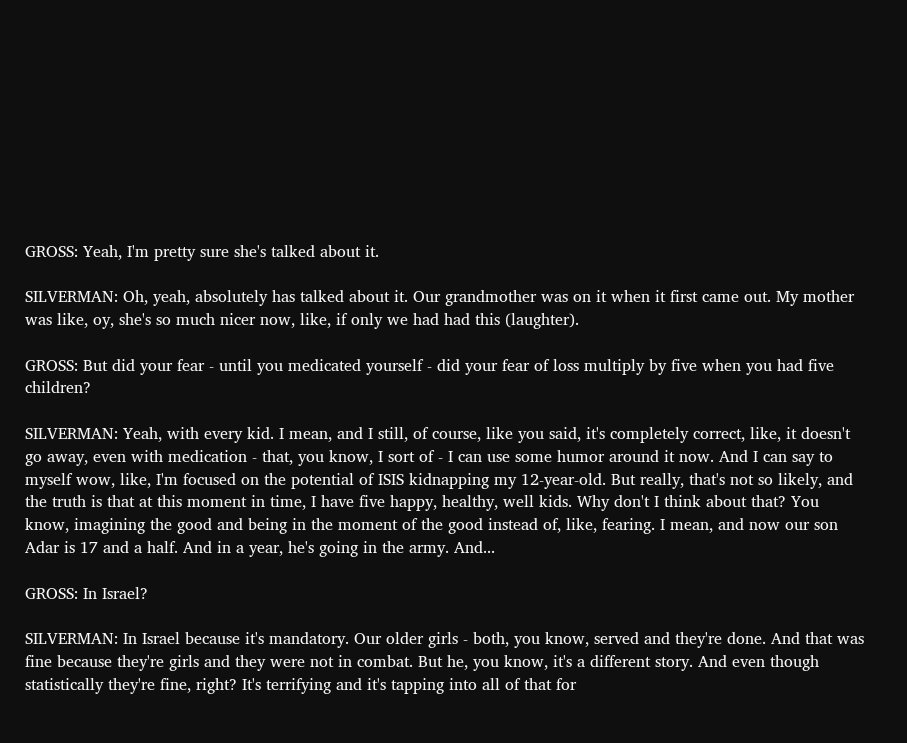GROSS: Yeah, I'm pretty sure she's talked about it.

SILVERMAN: Oh, yeah, absolutely has talked about it. Our grandmother was on it when it first came out. My mother was like, oy, she's so much nicer now, like, if only we had had this (laughter).

GROSS: But did your fear - until you medicated yourself - did your fear of loss multiply by five when you had five children?

SILVERMAN: Yeah, with every kid. I mean, and I still, of course, like you said, it's completely correct, like, it doesn't go away, even with medication - that, you know, I sort of - I can use some humor around it now. And I can say to myself wow, like, I'm focused on the potential of ISIS kidnapping my 12-year-old. But really, that's not so likely, and the truth is that at this moment in time, I have five happy, healthy, well kids. Why don't I think about that? You know, imagining the good and being in the moment of the good instead of, like, fearing. I mean, and now our son Adar is 17 and a half. And in a year, he's going in the army. And...

GROSS: In Israel?

SILVERMAN: In Israel because it's mandatory. Our older girls - both, you know, served and they're done. And that was fine because they're girls and they were not in combat. But he, you know, it's a different story. And even though statistically they're fine, right? It's terrifying and it's tapping into all of that for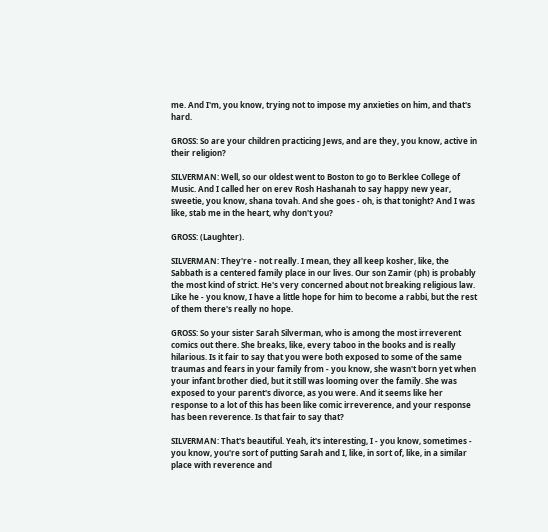me. And I'm, you know, trying not to impose my anxieties on him, and that's hard.

GROSS: So are your children practicing Jews, and are they, you know, active in their religion?

SILVERMAN: Well, so our oldest went to Boston to go to Berklee College of Music. And I called her on erev Rosh Hashanah to say happy new year, sweetie, you know, shana tovah. And she goes - oh, is that tonight? And I was like, stab me in the heart, why don't you?

GROSS: (Laughter).

SILVERMAN: They're - not really. I mean, they all keep kosher, like, the Sabbath is a centered family place in our lives. Our son Zamir (ph) is probably the most kind of strict. He's very concerned about not breaking religious law. Like he - you know, I have a little hope for him to become a rabbi, but the rest of them there's really no hope.

GROSS: So your sister Sarah Silverman, who is among the most irreverent comics out there. She breaks, like, every taboo in the books and is really hilarious. Is it fair to say that you were both exposed to some of the same traumas and fears in your family from - you know, she wasn't born yet when your infant brother died, but it still was looming over the family. She was exposed to your parent's divorce, as you were. And it seems like her response to a lot of this has been like comic irreverence, and your response has been reverence. Is that fair to say that?

SILVERMAN: That's beautiful. Yeah, it's interesting, I - you know, sometimes - you know, you're sort of putting Sarah and I, like, in sort of, like, in a similar place with reverence and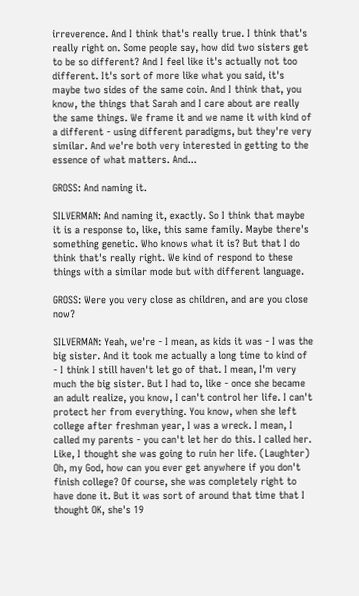irreverence. And I think that's really true. I think that's really right on. Some people say, how did two sisters get to be so different? And I feel like it's actually not too different. It's sort of more like what you said, it's maybe two sides of the same coin. And I think that, you know, the things that Sarah and I care about are really the same things. We frame it and we name it with kind of a different - using different paradigms, but they're very similar. And we're both very interested in getting to the essence of what matters. And...

GROSS: And naming it.

SILVERMAN: And naming it, exactly. So I think that maybe it is a response to, like, this same family. Maybe there's something genetic. Who knows what it is? But that I do think that's really right. We kind of respond to these things with a similar mode but with different language.

GROSS: Were you very close as children, and are you close now?

SILVERMAN: Yeah, we're - I mean, as kids it was - I was the big sister. And it took me actually a long time to kind of - I think I still haven't let go of that. I mean, I'm very much the big sister. But I had to, like - once she became an adult realize, you know, I can't control her life. I can't protect her from everything. You know, when she left college after freshman year, I was a wreck. I mean, I called my parents - you can't let her do this. I called her. Like, I thought she was going to ruin her life. (Laughter) Oh, my God, how can you ever get anywhere if you don't finish college? Of course, she was completely right to have done it. But it was sort of around that time that I thought OK, she's 19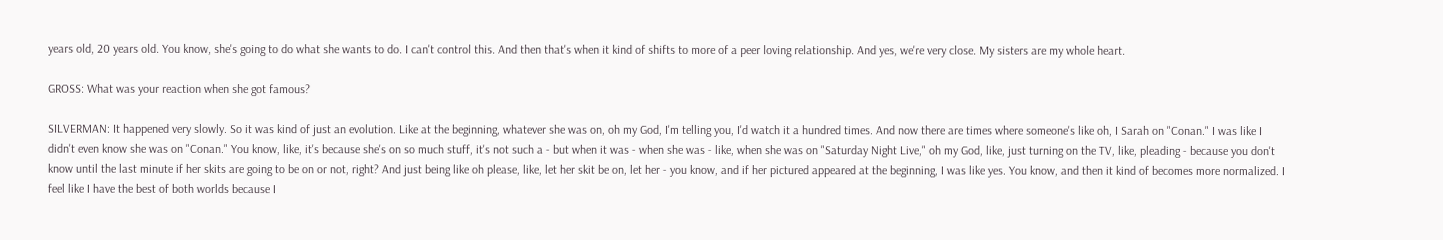years old, 20 years old. You know, she's going to do what she wants to do. I can't control this. And then that's when it kind of shifts to more of a peer loving relationship. And yes, we're very close. My sisters are my whole heart.

GROSS: What was your reaction when she got famous?

SILVERMAN: It happened very slowly. So it was kind of just an evolution. Like at the beginning, whatever she was on, oh my God, I'm telling you, I'd watch it a hundred times. And now there are times where someone's like oh, I Sarah on "Conan." I was like I didn't even know she was on "Conan." You know, like, it's because she's on so much stuff, it's not such a - but when it was - when she was - like, when she was on "Saturday Night Live," oh my God, like, just turning on the TV, like, pleading - because you don't know until the last minute if her skits are going to be on or not, right? And just being like oh please, like, let her skit be on, let her - you know, and if her pictured appeared at the beginning, I was like yes. You know, and then it kind of becomes more normalized. I feel like I have the best of both worlds because I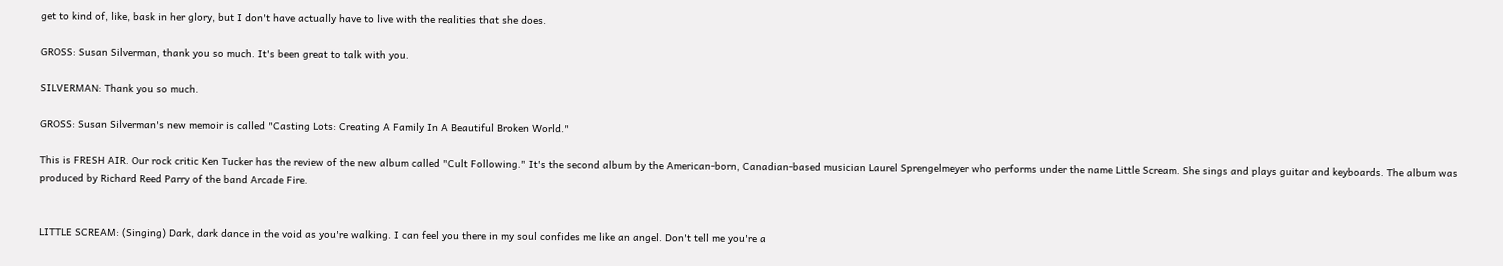get to kind of, like, bask in her glory, but I don't have actually have to live with the realities that she does.

GROSS: Susan Silverman, thank you so much. It's been great to talk with you.

SILVERMAN: Thank you so much.

GROSS: Susan Silverman's new memoir is called "Casting Lots: Creating A Family In A Beautiful Broken World."

This is FRESH AIR. Our rock critic Ken Tucker has the review of the new album called "Cult Following." It's the second album by the American-born, Canadian-based musician Laurel Sprengelmeyer who performs under the name Little Scream. She sings and plays guitar and keyboards. The album was produced by Richard Reed Parry of the band Arcade Fire.


LITTLE SCREAM: (Singing) Dark, dark dance in the void as you're walking. I can feel you there in my soul confides me like an angel. Don't tell me you're a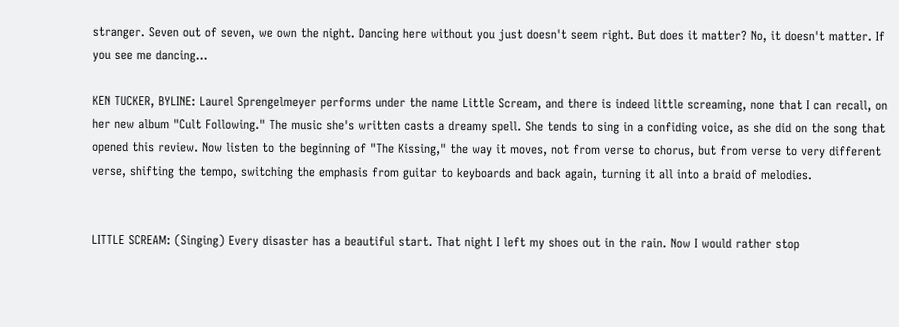stranger. Seven out of seven, we own the night. Dancing here without you just doesn't seem right. But does it matter? No, it doesn't matter. If you see me dancing...

KEN TUCKER, BYLINE: Laurel Sprengelmeyer performs under the name Little Scream, and there is indeed little screaming, none that I can recall, on her new album "Cult Following." The music she's written casts a dreamy spell. She tends to sing in a confiding voice, as she did on the song that opened this review. Now listen to the beginning of "The Kissing," the way it moves, not from verse to chorus, but from verse to very different verse, shifting the tempo, switching the emphasis from guitar to keyboards and back again, turning it all into a braid of melodies.


LITTLE SCREAM: (Singing) Every disaster has a beautiful start. That night I left my shoes out in the rain. Now I would rather stop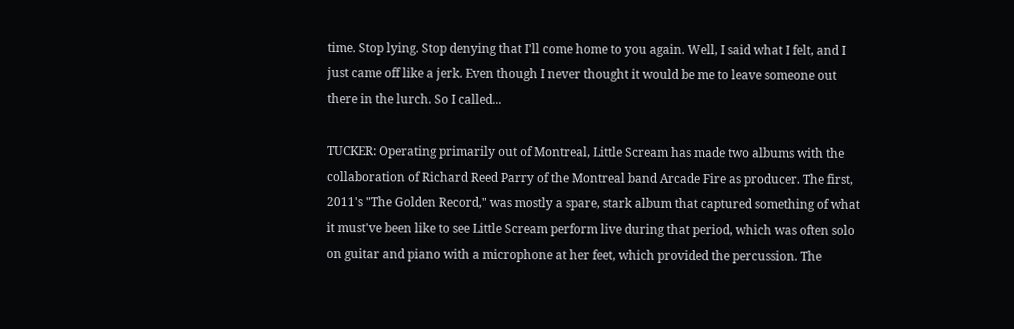time. Stop lying. Stop denying that I'll come home to you again. Well, I said what I felt, and I just came off like a jerk. Even though I never thought it would be me to leave someone out there in the lurch. So I called...

TUCKER: Operating primarily out of Montreal, Little Scream has made two albums with the collaboration of Richard Reed Parry of the Montreal band Arcade Fire as producer. The first, 2011's "The Golden Record," was mostly a spare, stark album that captured something of what it must've been like to see Little Scream perform live during that period, which was often solo on guitar and piano with a microphone at her feet, which provided the percussion. The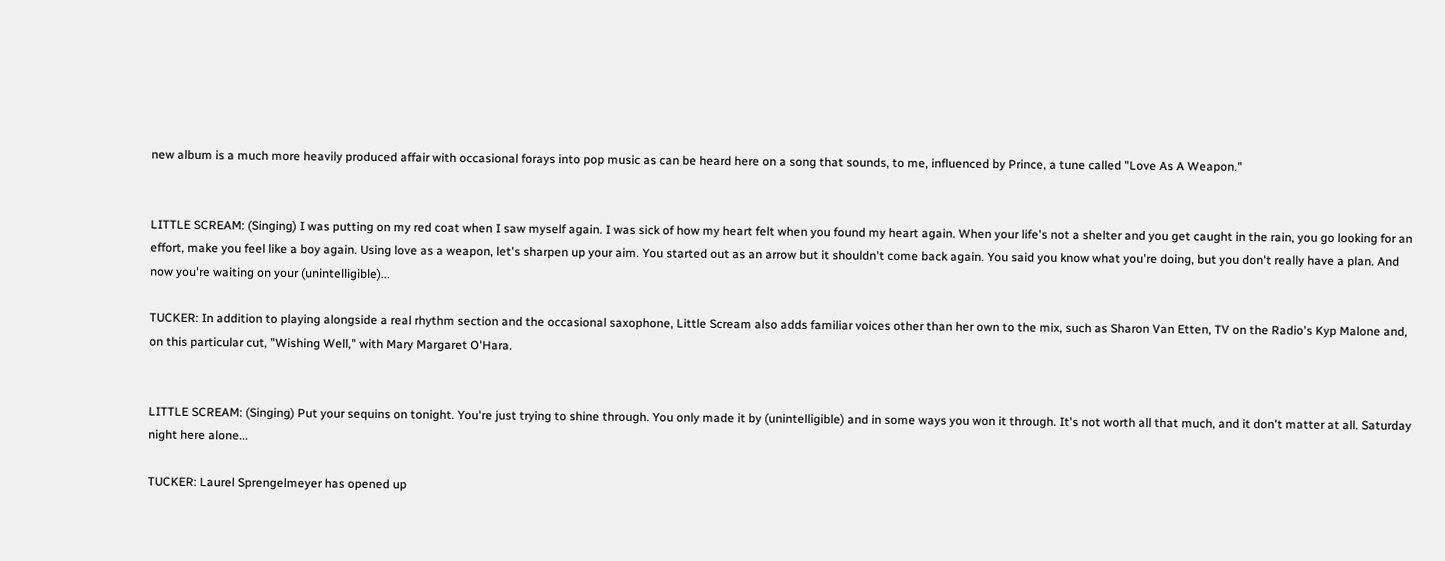new album is a much more heavily produced affair with occasional forays into pop music as can be heard here on a song that sounds, to me, influenced by Prince, a tune called "Love As A Weapon."


LITTLE SCREAM: (Singing) I was putting on my red coat when I saw myself again. I was sick of how my heart felt when you found my heart again. When your life's not a shelter and you get caught in the rain, you go looking for an effort, make you feel like a boy again. Using love as a weapon, let's sharpen up your aim. You started out as an arrow but it shouldn't come back again. You said you know what you're doing, but you don't really have a plan. And now you're waiting on your (unintelligible)...

TUCKER: In addition to playing alongside a real rhythm section and the occasional saxophone, Little Scream also adds familiar voices other than her own to the mix, such as Sharon Van Etten, TV on the Radio's Kyp Malone and, on this particular cut, "Wishing Well," with Mary Margaret O'Hara.


LITTLE SCREAM: (Singing) Put your sequins on tonight. You're just trying to shine through. You only made it by (unintelligible) and in some ways you won it through. It's not worth all that much, and it don't matter at all. Saturday night here alone...

TUCKER: Laurel Sprengelmeyer has opened up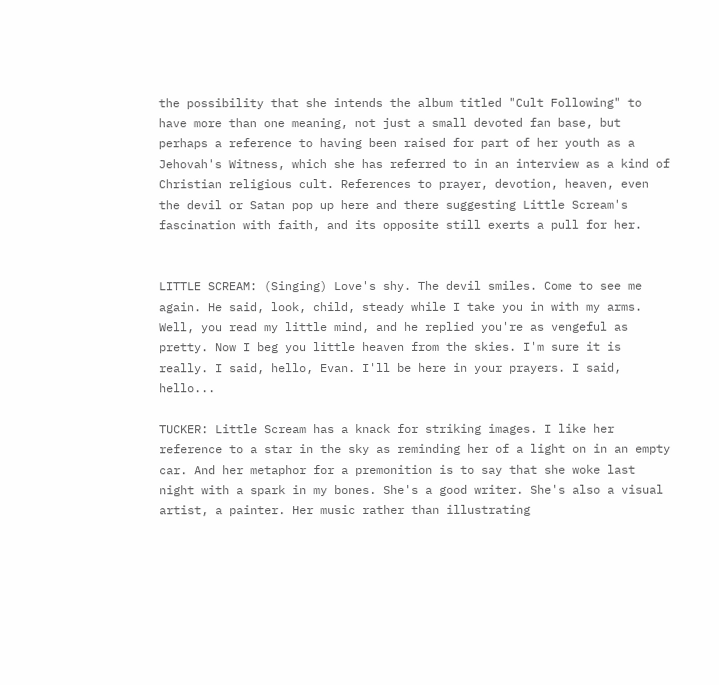the possibility that she intends the album titled "Cult Following" to have more than one meaning, not just a small devoted fan base, but perhaps a reference to having been raised for part of her youth as a Jehovah's Witness, which she has referred to in an interview as a kind of Christian religious cult. References to prayer, devotion, heaven, even the devil or Satan pop up here and there suggesting Little Scream's fascination with faith, and its opposite still exerts a pull for her.


LITTLE SCREAM: (Singing) Love's shy. The devil smiles. Come to see me again. He said, look, child, steady while I take you in with my arms. Well, you read my little mind, and he replied you're as vengeful as pretty. Now I beg you little heaven from the skies. I'm sure it is really. I said, hello, Evan. I'll be here in your prayers. I said, hello...

TUCKER: Little Scream has a knack for striking images. I like her reference to a star in the sky as reminding her of a light on in an empty car. And her metaphor for a premonition is to say that she woke last night with a spark in my bones. She's a good writer. She's also a visual artist, a painter. Her music rather than illustrating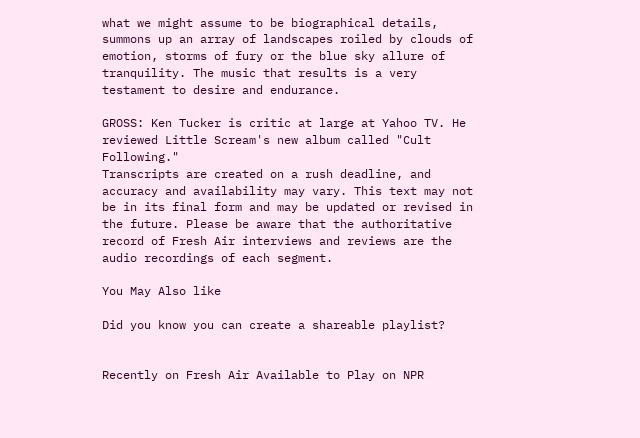what we might assume to be biographical details, summons up an array of landscapes roiled by clouds of emotion, storms of fury or the blue sky allure of tranquility. The music that results is a very testament to desire and endurance.

GROSS: Ken Tucker is critic at large at Yahoo TV. He reviewed Little Scream's new album called "Cult Following."
Transcripts are created on a rush deadline, and accuracy and availability may vary. This text may not be in its final form and may be updated or revised in the future. Please be aware that the authoritative record of Fresh Air interviews and reviews are the audio recordings of each segment.

You May Also like

Did you know you can create a shareable playlist?


Recently on Fresh Air Available to Play on NPR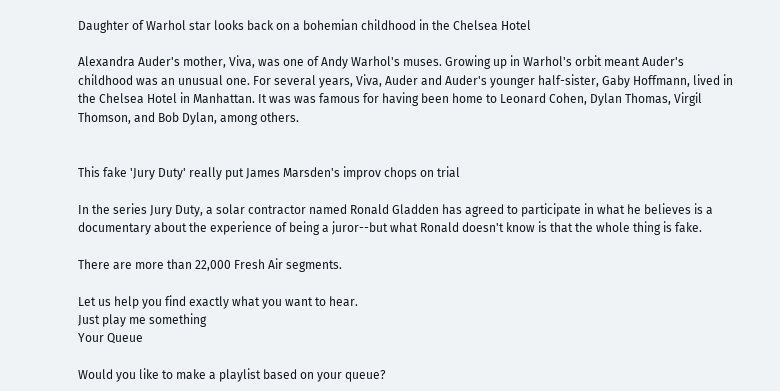Daughter of Warhol star looks back on a bohemian childhood in the Chelsea Hotel

Alexandra Auder's mother, Viva, was one of Andy Warhol's muses. Growing up in Warhol's orbit meant Auder's childhood was an unusual one. For several years, Viva, Auder and Auder's younger half-sister, Gaby Hoffmann, lived in the Chelsea Hotel in Manhattan. It was was famous for having been home to Leonard Cohen, Dylan Thomas, Virgil Thomson, and Bob Dylan, among others.


This fake 'Jury Duty' really put James Marsden's improv chops on trial

In the series Jury Duty, a solar contractor named Ronald Gladden has agreed to participate in what he believes is a documentary about the experience of being a juror--but what Ronald doesn't know is that the whole thing is fake.

There are more than 22,000 Fresh Air segments.

Let us help you find exactly what you want to hear.
Just play me something
Your Queue

Would you like to make a playlist based on your queue?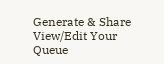Generate & Share View/Edit Your Queue